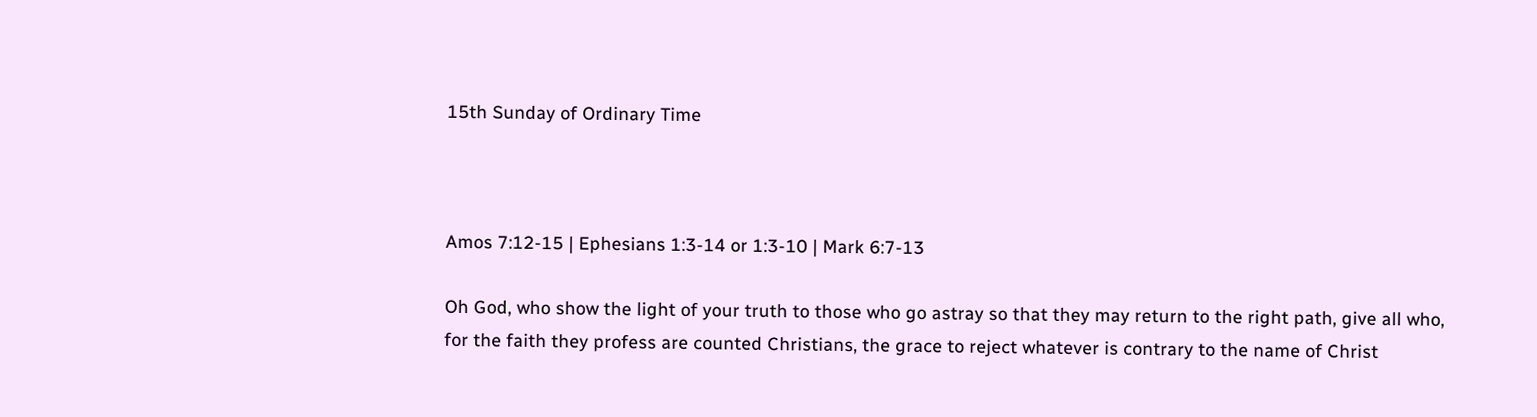15th Sunday of Ordinary Time



Amos 7:12-15 | Ephesians 1:3-14 or 1:3-10 | Mark 6:7-13

Oh God, who show the light of your truth to those who go astray so that they may return to the right path, give all who, for the faith they profess are counted Christians, the grace to reject whatever is contrary to the name of Christ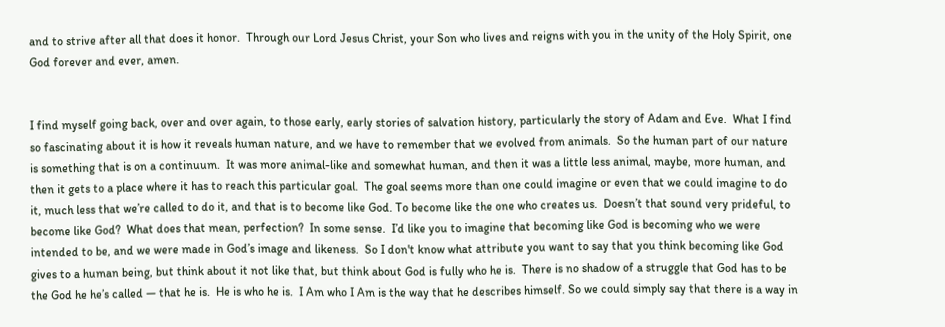and to strive after all that does it honor.  Through our Lord Jesus Christ, your Son who lives and reigns with you in the unity of the Holy Spirit, one God forever and ever, amen.


I find myself going back, over and over again, to those early, early stories of salvation history, particularly the story of Adam and Eve.  What I find so fascinating about it is how it reveals human nature, and we have to remember that we evolved from animals.  So the human part of our nature is something that is on a continuum.  It was more animal-like and somewhat human, and then it was a little less animal, maybe, more human, and then it gets to a place where it has to reach this particular goal.  The goal seems more than one could imagine or even that we could imagine to do it, much less that we’re called to do it, and that is to become like God. To become like the one who creates us.  Doesn’t that sound very prideful, to become like God?  What does that mean, perfection?  In some sense.  I’d like you to imagine that becoming like God is becoming who we were intended to be, and we were made in God’s image and likeness.  So I don't know what attribute you want to say that you think becoming like God gives to a human being, but think about it not like that, but think about God is fully who he is.  There is no shadow of a struggle that God has to be the God he he’s called — that he is.  He is who he is.  I Am who I Am is the way that he describes himself. So we could simply say that there is a way in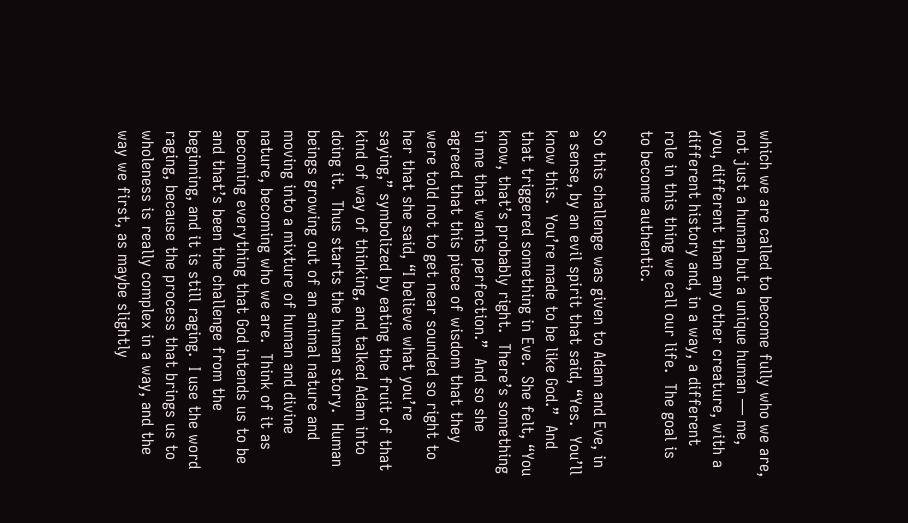which we are called to become fully who we are, not just a human but a unique human — me, you, different than any other creature, with a different history and, in a way, a different role in this thing we call our life.  The goal is to become authentic.

So this challenge was given to Adam and Eve, in a sense, by an evil spirit that said, “Yes.  You’ll know this.  You’re made to be like God.”  And that triggered something in Eve.  She felt, “You know, that’s probably right.  There’s something in me that wants perfection.”  And so she agreed that this piece of wisdom that they were told not to get near sounded so right to her that she said, “I believe what you’re saying,” symbolized by eating the fruit of that kind of way of thinking, and talked Adam into doing it.  Thus starts the human story.  Human beings growing out of an animal nature and moving into a mixture of human and divine nature, becoming who we are.  Think of it as becoming everything that God intends us to be and that’s been the challenge from the beginning, and it is still raging.  I use the word raging, because the process that brings us to wholeness is really complex in a way, and the way we first, as maybe slightly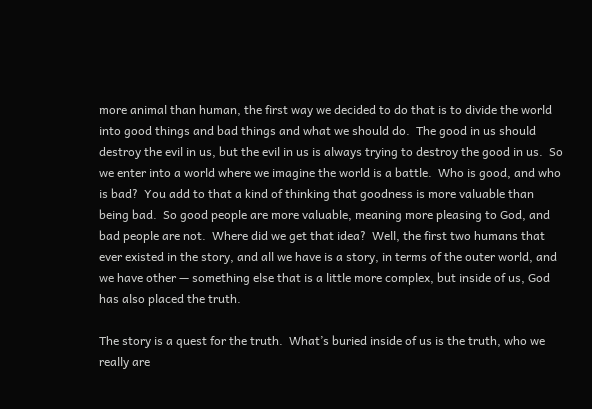more animal than human, the first way we decided to do that is to divide the world into good things and bad things and what we should do.  The good in us should destroy the evil in us, but the evil in us is always trying to destroy the good in us.  So we enter into a world where we imagine the world is a battle.  Who is good, and who is bad?  You add to that a kind of thinking that goodness is more valuable than being bad.  So good people are more valuable, meaning more pleasing to God, and bad people are not.  Where did we get that idea?  Well, the first two humans that ever existed in the story, and all we have is a story, in terms of the outer world, and we have other — something else that is a little more complex, but inside of us, God has also placed the truth.

The story is a quest for the truth.  What’s buried inside of us is the truth, who we really are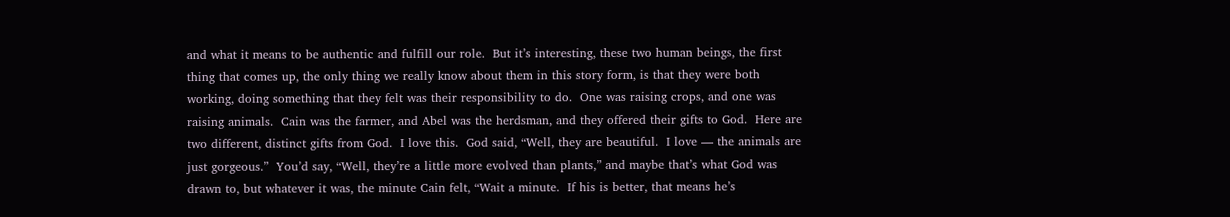and what it means to be authentic and fulfill our role.  But it’s interesting, these two human beings, the first thing that comes up, the only thing we really know about them in this story form, is that they were both working, doing something that they felt was their responsibility to do.  One was raising crops, and one was raising animals.  Cain was the farmer, and Abel was the herdsman, and they offered their gifts to God.  Here are two different, distinct gifts from God.  I love this.  God said, “Well, they are beautiful.  I love — the animals are just gorgeous.”  You’d say, “Well, they’re a little more evolved than plants,” and maybe that’s what God was drawn to, but whatever it was, the minute Cain felt, “Wait a minute.  If his is better, that means he’s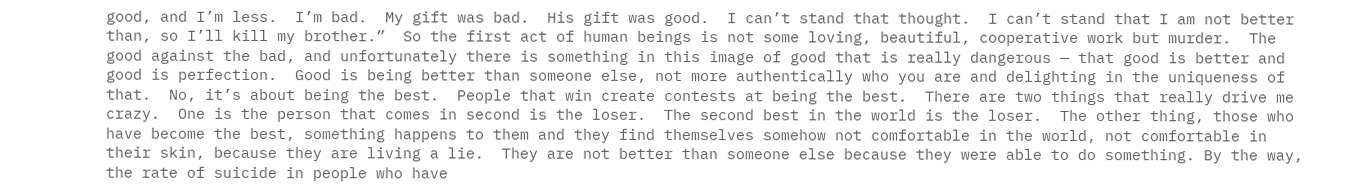good, and I’m less.  I’m bad.  My gift was bad.  His gift was good.  I can’t stand that thought.  I can’t stand that I am not better than, so I’ll kill my brother.”  So the first act of human beings is not some loving, beautiful, cooperative work but murder.  The good against the bad, and unfortunately there is something in this image of good that is really dangerous — that good is better and good is perfection.  Good is being better than someone else, not more authentically who you are and delighting in the uniqueness of that.  No, it’s about being the best.  People that win create contests at being the best.  There are two things that really drive me crazy.  One is the person that comes in second is the loser.  The second best in the world is the loser.  The other thing, those who have become the best, something happens to them and they find themselves somehow not comfortable in the world, not comfortable in their skin, because they are living a lie.  They are not better than someone else because they were able to do something. By the way, the rate of suicide in people who have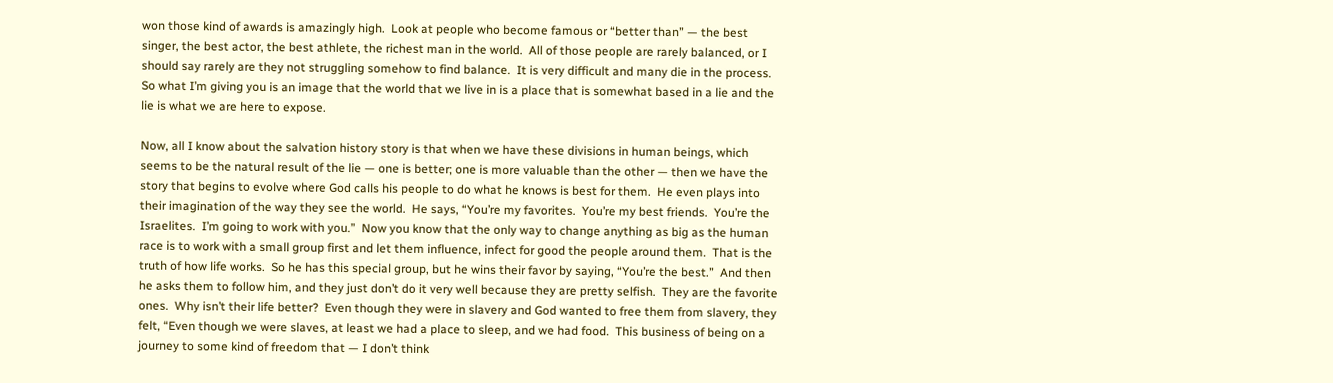won those kind of awards is amazingly high.  Look at people who become famous or “better than” — the best singer, the best actor, the best athlete, the richest man in the world.  All of those people are rarely balanced, or I should say rarely are they not struggling somehow to find balance.  It is very difficult and many die in the process.  So what I’m giving you is an image that the world that we live in is a place that is somewhat based in a lie and the lie is what we are here to expose.

Now, all I know about the salvation history story is that when we have these divisions in human beings, which seems to be the natural result of the lie — one is better; one is more valuable than the other — then we have the story that begins to evolve where God calls his people to do what he knows is best for them.  He even plays into their imagination of the way they see the world.  He says, “You’re my favorites.  You’re my best friends.  You’re the Israelites.  I’m going to work with you.”  Now you know that the only way to change anything as big as the human race is to work with a small group first and let them influence, infect for good the people around them.  That is the truth of how life works.  So he has this special group, but he wins their favor by saying, “You’re the best.”  And then he asks them to follow him, and they just don’t do it very well because they are pretty selfish.  They are the favorite ones.  Why isn’t their life better?  Even though they were in slavery and God wanted to free them from slavery, they felt, “Even though we were slaves, at least we had a place to sleep, and we had food.  This business of being on a journey to some kind of freedom that — I don’t think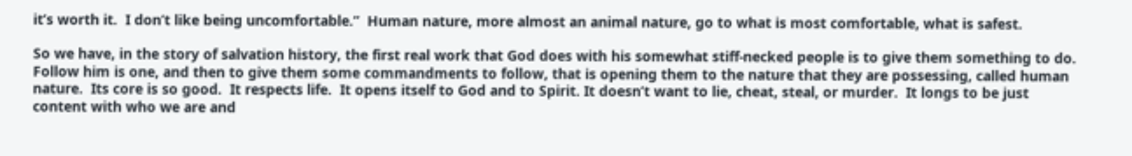it’s worth it.  I don’t like being uncomfortable.”  Human nature, more almost an animal nature, go to what is most comfortable, what is safest.

So we have, in the story of salvation history, the first real work that God does with his somewhat stiff-necked people is to give them something to do.  Follow him is one, and then to give them some commandments to follow, that is opening them to the nature that they are possessing, called human nature.  Its core is so good.  It respects life.  It opens itself to God and to Spirit. It doesn’t want to lie, cheat, steal, or murder.  It longs to be just content with who we are and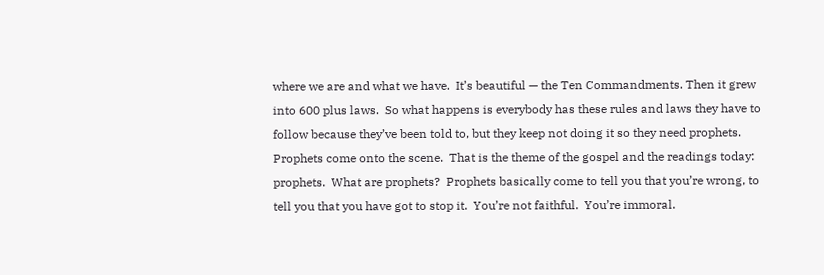where we are and what we have.  It’s beautiful — the Ten Commandments. Then it grew into 600 plus laws.  So what happens is everybody has these rules and laws they have to follow because they’ve been told to, but they keep not doing it so they need prophets.  Prophets come onto the scene.  That is the theme of the gospel and the readings today: prophets.  What are prophets?  Prophets basically come to tell you that you’re wrong, to tell you that you have got to stop it.  You’re not faithful.  You’re immoral.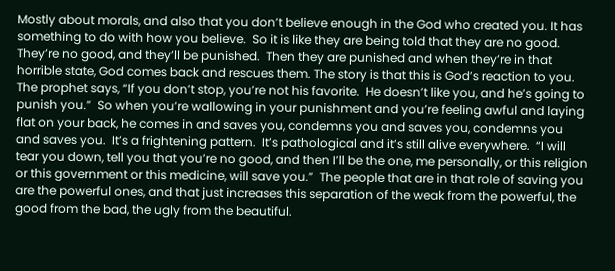Mostly about morals, and also that you don’t believe enough in the God who created you. It has something to do with how you believe.  So it is like they are being told that they are no good.  They’re no good, and they’ll be punished.  Then they are punished and when they’re in that horrible state, God comes back and rescues them. The story is that this is God’s reaction to you.  The prophet says, “If you don’t stop, you’re not his favorite.  He doesn’t like you, and he’s going to punish you.”  So when you’re wallowing in your punishment and you’re feeling awful and laying flat on your back, he comes in and saves you, condemns you and saves you, condemns you and saves you.  It’s a frightening pattern.  It’s pathological and it’s still alive everywhere.  “I will tear you down, tell you that you’re no good, and then I’ll be the one, me personally, or this religion or this government or this medicine, will save you.”  The people that are in that role of saving you are the powerful ones, and that just increases this separation of the weak from the powerful, the good from the bad, the ugly from the beautiful.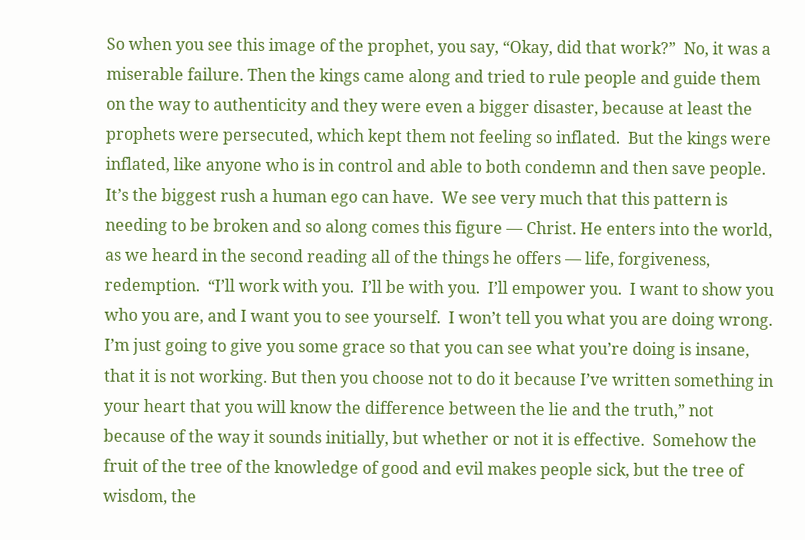So when you see this image of the prophet, you say, “Okay, did that work?”  No, it was a miserable failure. Then the kings came along and tried to rule people and guide them on the way to authenticity and they were even a bigger disaster, because at least the prophets were persecuted, which kept them not feeling so inflated.  But the kings were inflated, like anyone who is in control and able to both condemn and then save people.  It’s the biggest rush a human ego can have.  We see very much that this pattern is needing to be broken and so along comes this figure — Christ. He enters into the world, as we heard in the second reading all of the things he offers — life, forgiveness, redemption.  “I’ll work with you.  I’ll be with you.  I’ll empower you.  I want to show you who you are, and I want you to see yourself.  I won’t tell you what you are doing wrong.  I’m just going to give you some grace so that you can see what you’re doing is insane, that it is not working. But then you choose not to do it because I’ve written something in your heart that you will know the difference between the lie and the truth,” not because of the way it sounds initially, but whether or not it is effective.  Somehow the fruit of the tree of the knowledge of good and evil makes people sick, but the tree of wisdom, the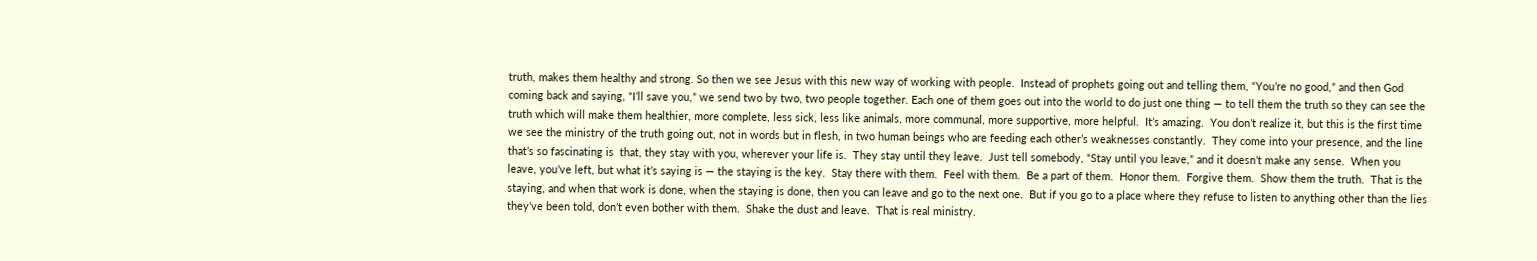truth, makes them healthy and strong. So then we see Jesus with this new way of working with people.  Instead of prophets going out and telling them, “You’re no good,” and then God coming back and saying, “I’ll save you,” we send two by two, two people together. Each one of them goes out into the world to do just one thing — to tell them the truth so they can see the truth which will make them healthier, more complete, less sick, less like animals, more communal, more supportive, more helpful.  It’s amazing.  You don’t realize it, but this is the first time we see the ministry of the truth going out, not in words but in flesh, in two human beings who are feeding each other’s weaknesses constantly.  They come into your presence, and the line that’s so fascinating is  that, they stay with you, wherever your life is.  They stay until they leave.  Just tell somebody, “Stay until you leave,” and it doesn’t make any sense.  When you leave, you’ve left, but what it’s saying is — the staying is the key.  Stay there with them.  Feel with them.  Be a part of them.  Honor them.  Forgive them.  Show them the truth.  That is the staying, and when that work is done, when the staying is done, then you can leave and go to the next one.  But if you go to a place where they refuse to listen to anything other than the lies they’ve been told, don’t even bother with them.  Shake the dust and leave.  That is real ministry.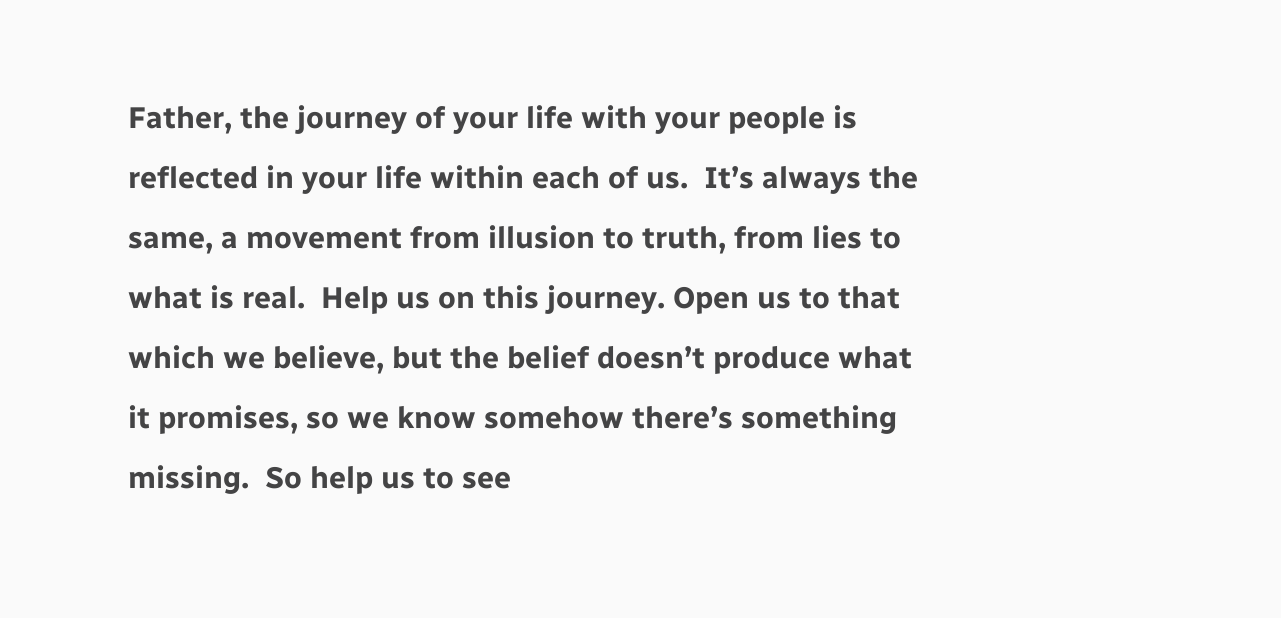Father, the journey of your life with your people is reflected in your life within each of us.  It’s always the same, a movement from illusion to truth, from lies to what is real.  Help us on this journey. Open us to that which we believe, but the belief doesn’t produce what it promises, so we know somehow there’s something missing.  So help us to see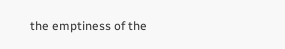the emptiness of the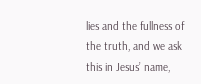lies and the fullness of the truth, and we ask this in Jesus’ name,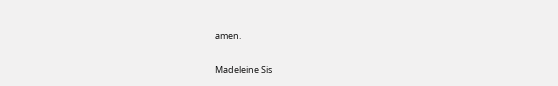amen.

Madeleine Sis